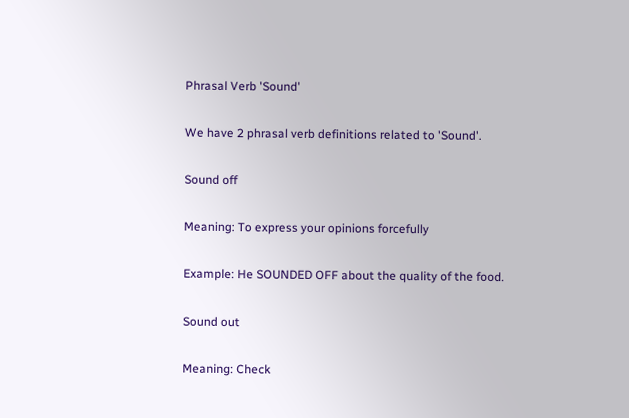Phrasal Verb 'Sound'

We have 2 phrasal verb definitions related to 'Sound'.

Sound off

Meaning: To express your opinions forcefully

Example: He SOUNDED OFF about the quality of the food.

Sound out

Meaning: Check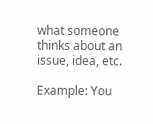what someone thinks about an issue, idea, etc.

Example: You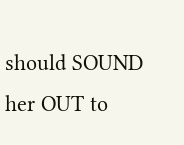should SOUND her OUT to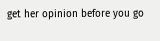get her opinion before you go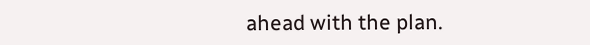ahead with the plan.